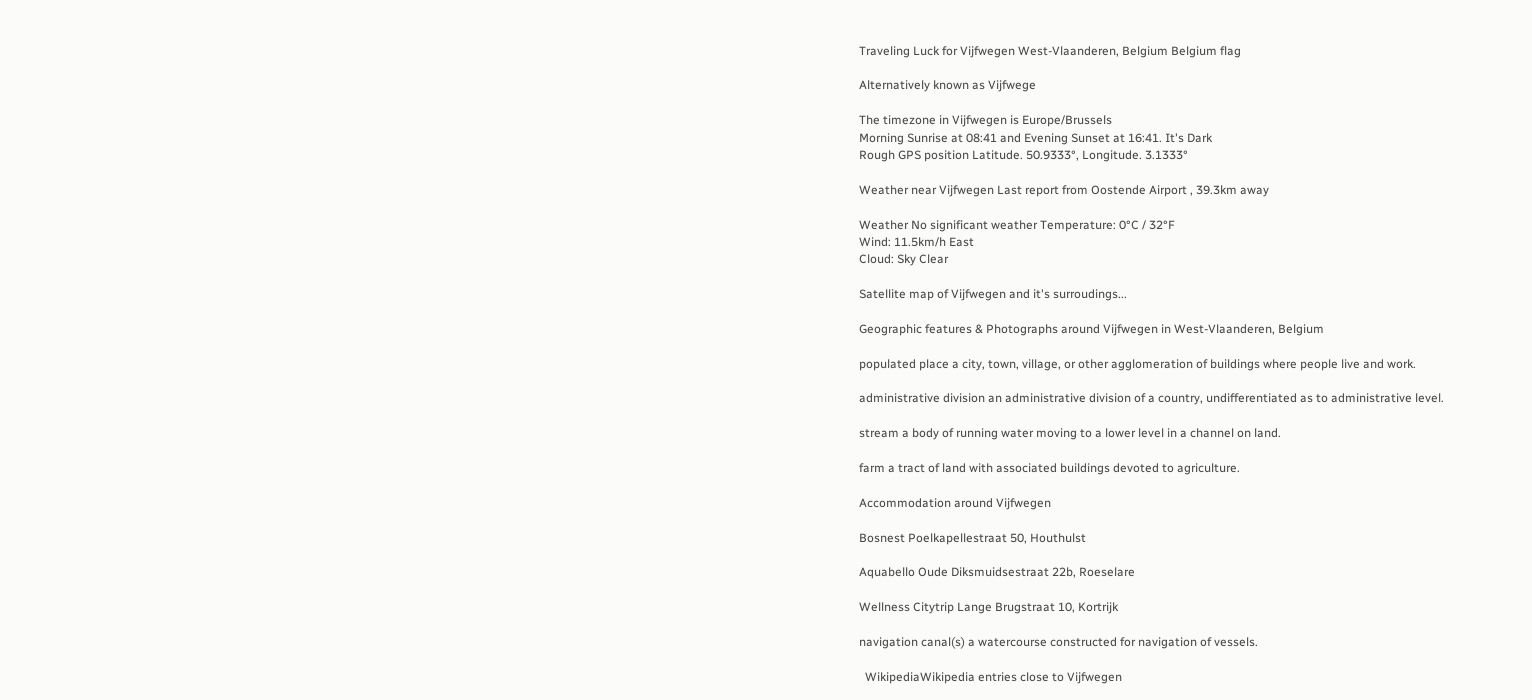Traveling Luck for Vijfwegen West-Vlaanderen, Belgium Belgium flag

Alternatively known as Vijfwege

The timezone in Vijfwegen is Europe/Brussels
Morning Sunrise at 08:41 and Evening Sunset at 16:41. It's Dark
Rough GPS position Latitude. 50.9333°, Longitude. 3.1333°

Weather near Vijfwegen Last report from Oostende Airport , 39.3km away

Weather No significant weather Temperature: 0°C / 32°F
Wind: 11.5km/h East
Cloud: Sky Clear

Satellite map of Vijfwegen and it's surroudings...

Geographic features & Photographs around Vijfwegen in West-Vlaanderen, Belgium

populated place a city, town, village, or other agglomeration of buildings where people live and work.

administrative division an administrative division of a country, undifferentiated as to administrative level.

stream a body of running water moving to a lower level in a channel on land.

farm a tract of land with associated buildings devoted to agriculture.

Accommodation around Vijfwegen

Bosnest Poelkapellestraat 50, Houthulst

Aquabello Oude Diksmuidsestraat 22b, Roeselare

Wellness Citytrip Lange Brugstraat 10, Kortrijk

navigation canal(s) a watercourse constructed for navigation of vessels.

  WikipediaWikipedia entries close to Vijfwegen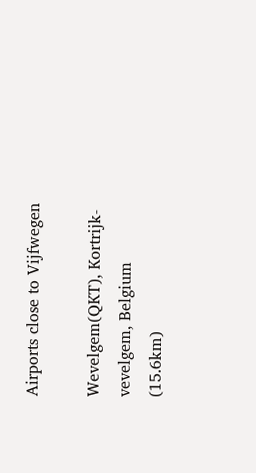Airports close to Vijfwegen

Wevelgem(QKT), Kortrijk-vevelgem, Belgium (15.6km)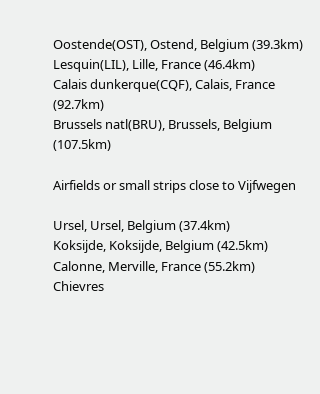Oostende(OST), Ostend, Belgium (39.3km)
Lesquin(LIL), Lille, France (46.4km)
Calais dunkerque(CQF), Calais, France (92.7km)
Brussels natl(BRU), Brussels, Belgium (107.5km)

Airfields or small strips close to Vijfwegen

Ursel, Ursel, Belgium (37.4km)
Koksijde, Koksijde, Belgium (42.5km)
Calonne, Merville, France (55.2km)
Chievres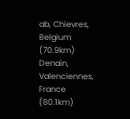ab, Chievres, Belgium (70.9km)
Denain, Valenciennes, France (80.1km)